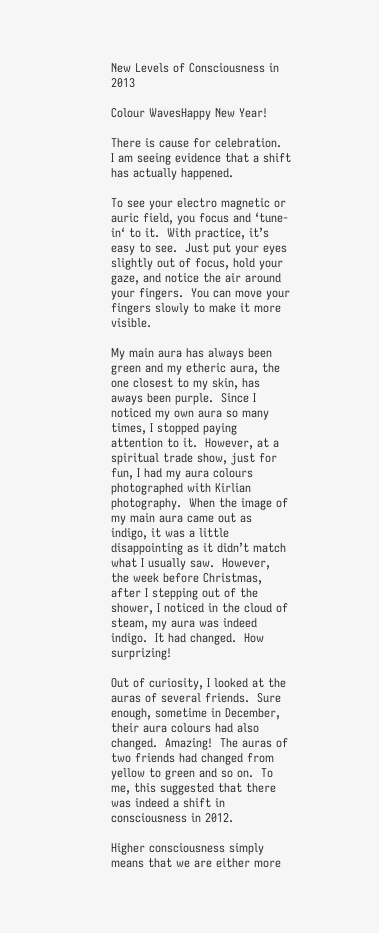New Levels of Consciousness in 2013

Colour WavesHappy New Year!

There is cause for celebration.  I am seeing evidence that a shift has actually happened.

To see your electro magnetic or auric field, you focus and ‘tune-in‘ to it.  With practice, it’s easy to see.  Just put your eyes slightly out of focus, hold your gaze, and notice the air around your fingers.  You can move your fingers slowly to make it more visible.

My main aura has always been green and my etheric aura, the one closest to my skin, has aways been purple.  Since I noticed my own aura so many times, I stopped paying attention to it.  However, at a spiritual trade show, just for fun, I had my aura colours photographed with Kirlian photography.  When the image of my main aura came out as indigo, it was a little disappointing as it didn’t match what I usually saw.  However, the week before Christmas, after I stepping out of the shower, I noticed in the cloud of steam, my aura was indeed indigo.  It had changed.  How surprizing!

Out of curiosity, I looked at the auras of several friends.  Sure enough, sometime in December, their aura colours had also changed.  Amazing!  The auras of two friends had changed from yellow to green and so on.  To me, this suggested that there was indeed a shift in consciousness in 2012.

Higher consciousness simply means that we are either more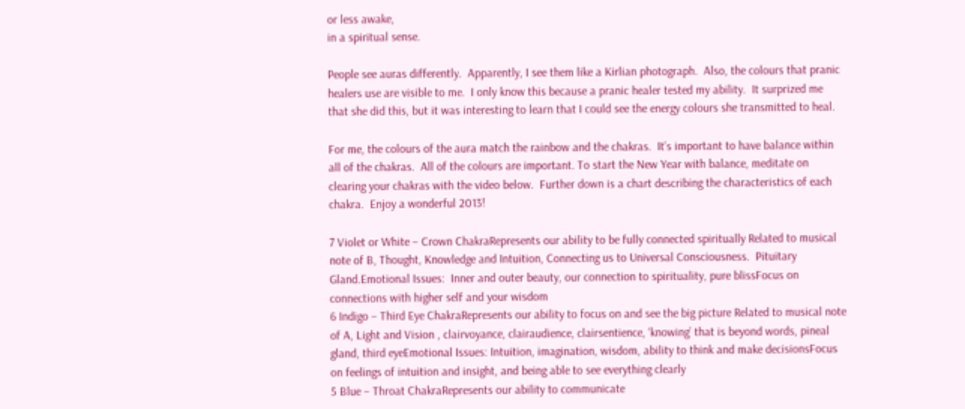or less awake,
in a spiritual sense.

People see auras differently.  Apparently, I see them like a Kirlian photograph.  Also, the colours that pranic healers use are visible to me.  I only know this because a pranic healer tested my ability.  It surprized me that she did this, but it was interesting to learn that I could see the energy colours she transmitted to heal.

For me, the colours of the aura match the rainbow and the chakras.  It’s important to have balance within all of the chakras.  All of the colours are important. To start the New Year with balance, meditate on clearing your chakras with the video below.  Further down is a chart describing the characteristics of each chakra.  Enjoy a wonderful 2013!

7 Violet or White – Crown ChakraRepresents our ability to be fully connected spiritually Related to musical note of B, Thought, Knowledge and Intuition, Connecting us to Universal Consciousness.  Pituitary Gland.Emotional Issues:  Inner and outer beauty, our connection to spirituality, pure blissFocus on connections with higher self and your wisdom
6 Indigo – Third Eye ChakraRepresents our ability to focus on and see the big picture Related to musical note of A, Light and Vision , clairvoyance, clairaudience, clairsentience, ‘knowing’ that is beyond words, pineal gland, third eyeEmotional Issues: Intuition, imagination, wisdom, ability to think and make decisionsFocus on feelings of intuition and insight, and being able to see everything clearly
5 Blue – Throat ChakraRepresents our ability to communicate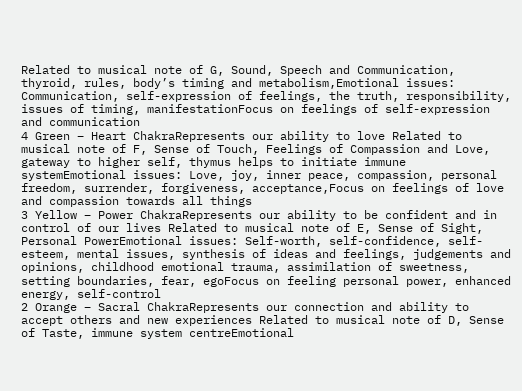Related to musical note of G, Sound, Speech and Communication, thyroid, rules, body’s timing and metabolism,Emotional issues: Communication, self-expression of feelings, the truth, responsibility, issues of timing, manifestationFocus on feelings of self-expression and communication
4 Green – Heart ChakraRepresents our ability to love Related to musical note of F, Sense of Touch, Feelings of Compassion and Love, gateway to higher self, thymus helps to initiate immune systemEmotional issues: Love, joy, inner peace, compassion, personal freedom, surrender, forgiveness, acceptance,Focus on feelings of love and compassion towards all things
3 Yellow – Power ChakraRepresents our ability to be confident and in control of our lives Related to musical note of E, Sense of Sight, Personal PowerEmotional issues: Self-worth, self-confidence, self-esteem, mental issues, synthesis of ideas and feelings, judgements and opinions, childhood emotional trauma, assimilation of sweetness, setting boundaries, fear, egoFocus on feeling personal power, enhanced energy, self-control
2 Orange – Sacral ChakraRepresents our connection and ability to accept others and new experiences Related to musical note of D, Sense of Taste, immune system centreEmotional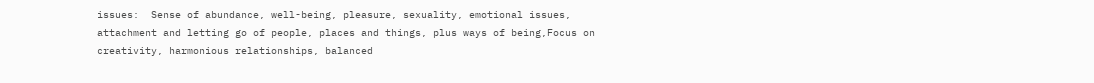issues:  Sense of abundance, well-being, pleasure, sexuality, emotional issues, attachment and letting go of people, places and things, plus ways of being,Focus on creativity, harmonious relationships, balanced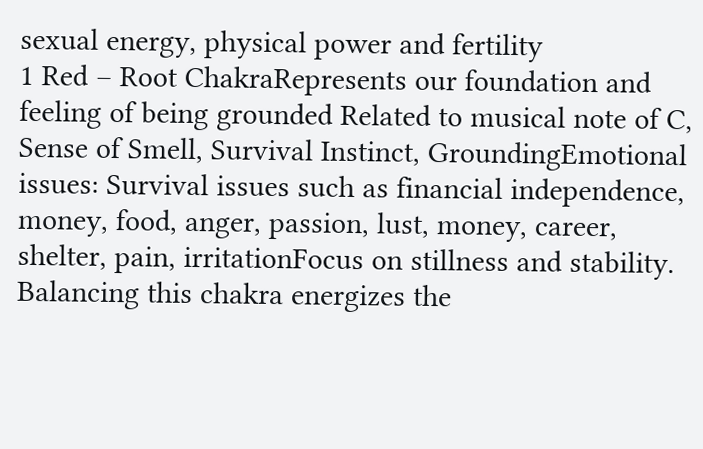sexual energy, physical power and fertility
1 Red – Root ChakraRepresents our foundation and feeling of being grounded Related to musical note of C, Sense of Smell, Survival Instinct, GroundingEmotional issues: Survival issues such as financial independence, money, food, anger, passion, lust, money, career, shelter, pain, irritationFocus on stillness and stability.  Balancing this chakra energizes the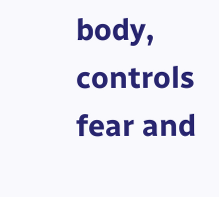body, controls fear and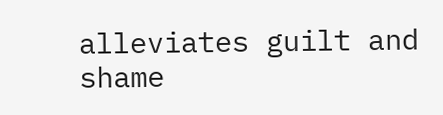alleviates guilt and shame